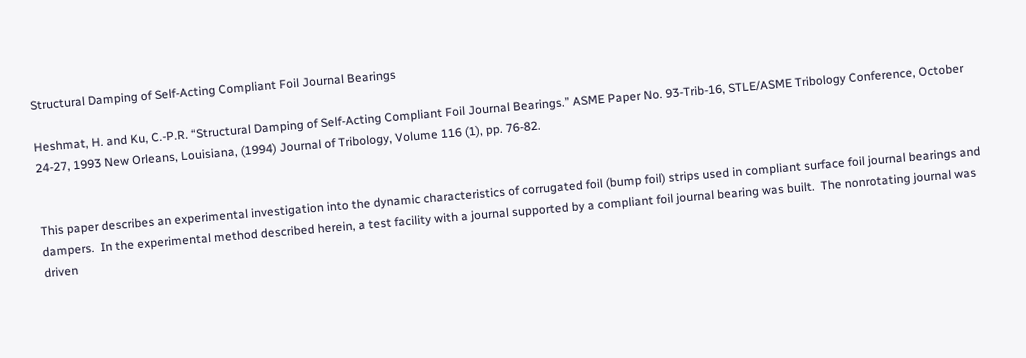Structural Damping of Self-Acting Compliant Foil Journal Bearings

Heshmat, H. and Ku, C.-P.R. “Structural Damping of Self-Acting Compliant Foil Journal Bearings.” ASME Paper No. 93-Trib-16, STLE/ASME Tribology Conference, October 24-27, 1993 New Orleans, Louisiana, (1994) Journal of Tribology, Volume 116 (1), pp. 76-82.


This paper describes an experimental investigation into the dynamic characteristics of corrugated foil (bump foil) strips used in compliant surface foil journal bearings and dampers.  In the experimental method described herein, a test facility with a journal supported by a compliant foil journal bearing was built.  The nonrotating journal was driven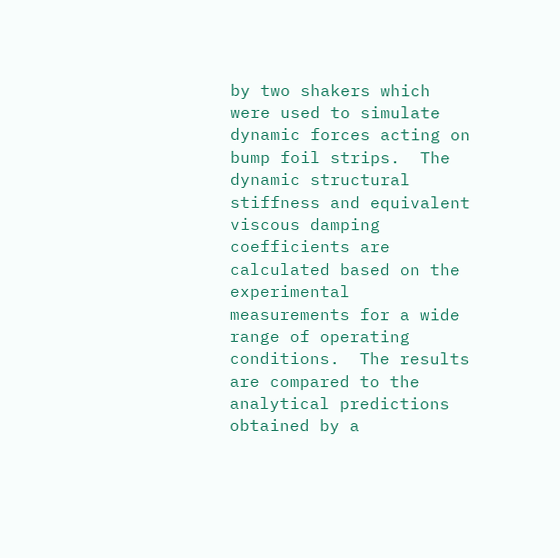by two shakers which were used to simulate dynamic forces acting on bump foil strips.  The dynamic structural stiffness and equivalent viscous damping coefficients are calculated based on the experimental measurements for a wide range of operating conditions.  The results are compared to the analytical predictions obtained by a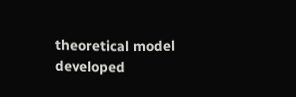theoretical model developed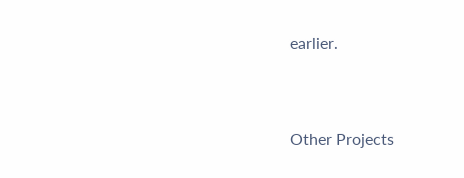earlier.


Other Projects